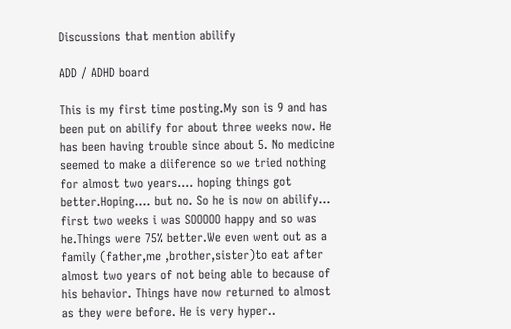Discussions that mention abilify

ADD / ADHD board

This is my first time posting.My son is 9 and has been put on abilify for about three weeks now. He has been having trouble since about 5. No medicine seemed to make a diiference so we tried nothing for almost two years.... hoping things got better.Hoping.... but no. So he is now on abilify... first two weeks i was SOOOOO happy and so was he.Things were 75% better.We even went out as a family (father,me ,brother,sister)to eat after almost two years of not being able to because of his behavior. Things have now returned to almost as they were before. He is very hyper..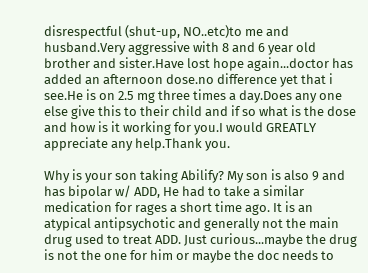disrespectful (shut-up, NO..etc)to me and husband.Very aggressive with 8 and 6 year old brother and sister.Have lost hope again...doctor has added an afternoon dose.no difference yet that i see.He is on 2.5 mg three times a day.Does any one else give this to their child and if so what is the dose and how is it working for you.I would GREATLY appreciate any help.Thank you.

Why is your son taking Abilify? My son is also 9 and has bipolar w/ ADD, He had to take a similar medication for rages a short time ago. It is an atypical antipsychotic and generally not the main drug used to treat ADD. Just curious...maybe the drug is not the one for him or maybe the doc needs to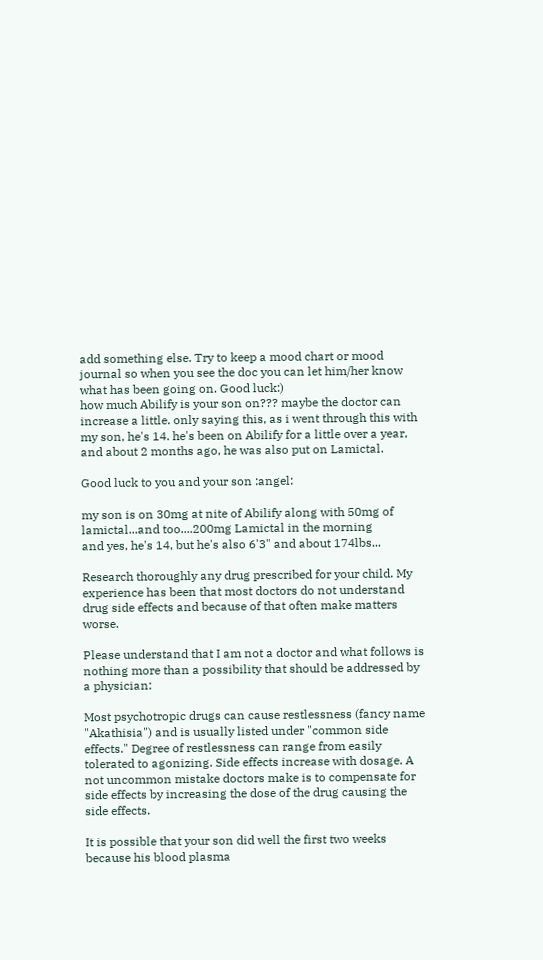add something else. Try to keep a mood chart or mood journal so when you see the doc you can let him/her know what has been going on. Good luck:)
how much Abilify is your son on??? maybe the doctor can increase a little. only saying this, as i went through this with my son, he's 14. he's been on Abilify for a little over a year, and about 2 months ago, he was also put on Lamictal.

Good luck to you and your son :angel:

my son is on 30mg at nite of Abilify along with 50mg of lamictal...and too....200mg Lamictal in the morning
and yes, he's 14, but he's also 6'3" and about 174lbs...

Research thoroughly any drug prescribed for your child. My experience has been that most doctors do not understand drug side effects and because of that often make matters worse.

Please understand that I am not a doctor and what follows is nothing more than a possibility that should be addressed by a physician:

Most psychotropic drugs can cause restlessness (fancy name "Akathisia") and is usually listed under "common side effects." Degree of restlessness can range from easily tolerated to agonizing. Side effects increase with dosage. A not uncommon mistake doctors make is to compensate for side effects by increasing the dose of the drug causing the side effects.

It is possible that your son did well the first two weeks because his blood plasma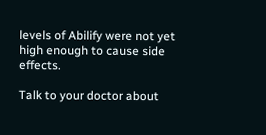levels of Abilify were not yet high enough to cause side effects.

Talk to your doctor about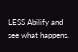LESS Abilify and see what happens.